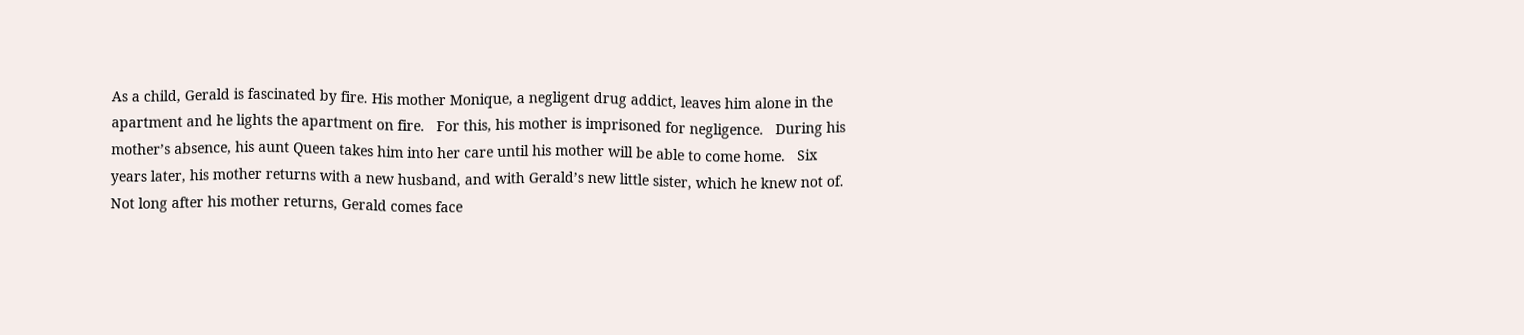As a child, Gerald is fascinated by fire. His mother Monique, a negligent drug addict, leaves him alone in the apartment and he lights the apartment on fire.   For this, his mother is imprisoned for negligence.   During his mother’s absence, his aunt Queen takes him into her care until his mother will be able to come home.   Six years later, his mother returns with a new husband, and with Gerald’s new little sister, which he knew not of. Not long after his mother returns, Gerald comes face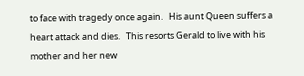to face with tragedy once again.   His aunt Queen suffers a heart attack and dies.   This resorts Gerald to live with his mother and her new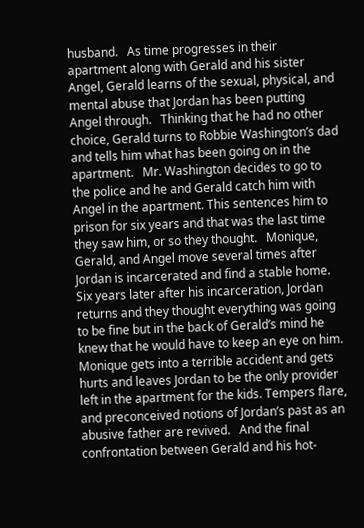husband.   As time progresses in their apartment along with Gerald and his sister Angel, Gerald learns of the sexual, physical, and mental abuse that Jordan has been putting Angel through.   Thinking that he had no other choice, Gerald turns to Robbie Washington’s dad and tells him what has been going on in the apartment.   Mr. Washington decides to go to the police and he and Gerald catch him with Angel in the apartment. This sentences him to prison for six years and that was the last time they saw him, or so they thought.   Monique, Gerald, and Angel move several times after Jordan is incarcerated and find a stable home.   Six years later after his incarceration, Jordan returns and they thought everything was going to be fine but in the back of Gerald’s mind he knew that he would have to keep an eye on him. Monique gets into a terrible accident and gets hurts and leaves Jordan to be the only provider left in the apartment for the kids. Tempers flare, and preconceived notions of Jordan’s past as an abusive father are revived.   And the final confrontation between Gerald and his hot-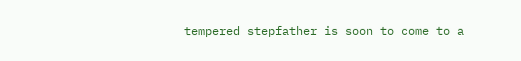tempered stepfather is soon to come to a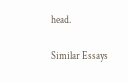head.

Similar Essays